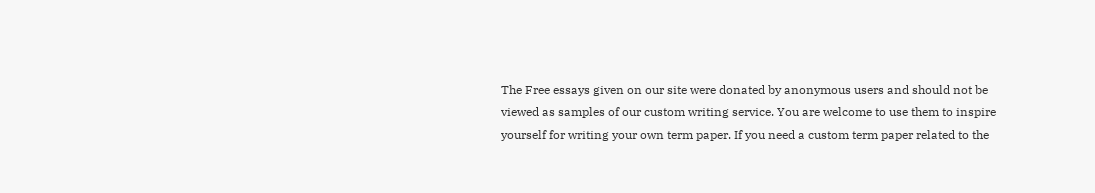The Free essays given on our site were donated by anonymous users and should not be viewed as samples of our custom writing service. You are welcome to use them to inspire yourself for writing your own term paper. If you need a custom term paper related to the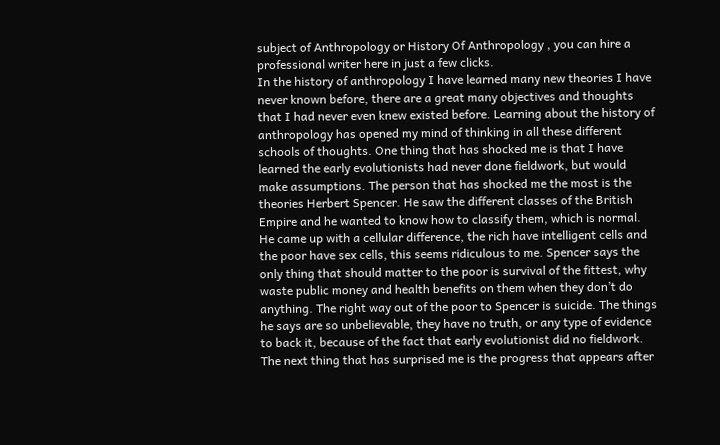subject of Anthropology or History Of Anthropology , you can hire a professional writer here in just a few clicks.
In the history of anthropology I have learned many new theories I have never known before, there are a great many objectives and thoughts that I had never even knew existed before. Learning about the history of anthropology has opened my mind of thinking in all these different schools of thoughts. One thing that has shocked me is that I have learned the early evolutionists had never done fieldwork, but would make assumptions. The person that has shocked me the most is the theories Herbert Spencer. He saw the different classes of the British Empire and he wanted to know how to classify them, which is normal. He came up with a cellular difference, the rich have intelligent cells and the poor have sex cells, this seems ridiculous to me. Spencer says the only thing that should matter to the poor is survival of the fittest, why waste public money and health benefits on them when they don’t do anything. The right way out of the poor to Spencer is suicide. The things he says are so unbelievable, they have no truth, or any type of evidence to back it, because of the fact that early evolutionist did no fieldwork. The next thing that has surprised me is the progress that appears after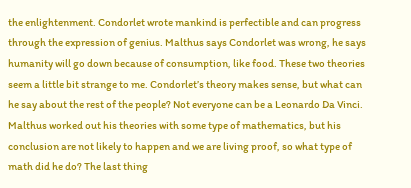the enlightenment. Condorlet wrote mankind is perfectible and can progress through the expression of genius. Malthus says Condorlet was wrong, he says humanity will go down because of consumption, like food. These two theories seem a little bit strange to me. Condorlet’s theory makes sense, but what can he say about the rest of the people? Not everyone can be a Leonardo Da Vinci. Malthus worked out his theories with some type of mathematics, but his conclusion are not likely to happen and we are living proof, so what type of math did he do? The last thing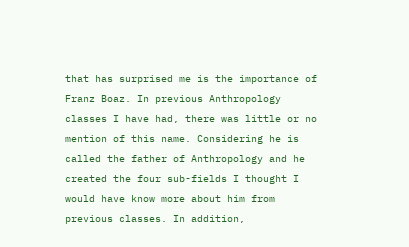that has surprised me is the importance of Franz Boaz. In previous Anthropology classes I have had, there was little or no mention of this name. Considering he is called the father of Anthropology and he created the four sub-fields I thought I would have know more about him from previous classes. In addition,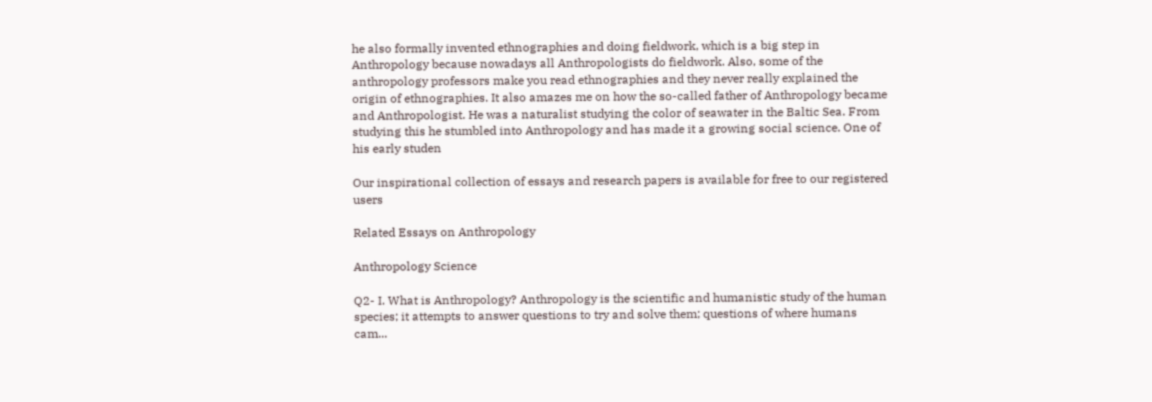he also formally invented ethnographies and doing fieldwork, which is a big step in Anthropology because nowadays all Anthropologists do fieldwork. Also, some of the anthropology professors make you read ethnographies and they never really explained the origin of ethnographies. It also amazes me on how the so-called father of Anthropology became and Anthropologist. He was a naturalist studying the color of seawater in the Baltic Sea. From studying this he stumbled into Anthropology and has made it a growing social science. One of his early studen

Our inspirational collection of essays and research papers is available for free to our registered users

Related Essays on Anthropology

Anthropology Science

Q2- I. What is Anthropology? Anthropology is the scientific and humanistic study of the human species; it attempts to answer questions to try and solve them; questions of where humans cam...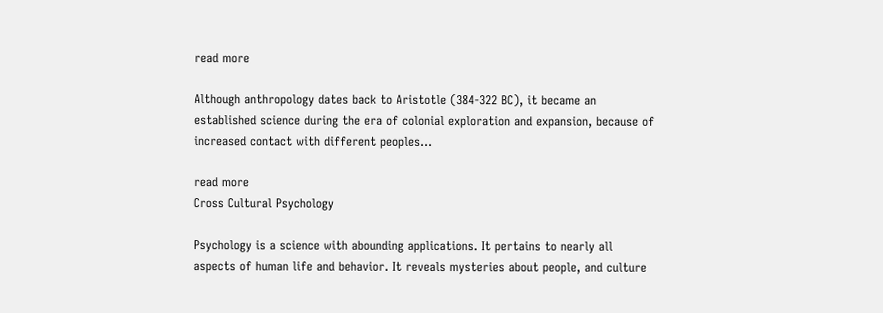read more

Although anthropology dates back to Aristotle (384-322 BC), it became an established science during the era of colonial exploration and expansion, because of increased contact with different peoples...

read more
Cross Cultural Psychology

Psychology is a science with abounding applications. It pertains to nearly all aspects of human life and behavior. It reveals mysteries about people, and culture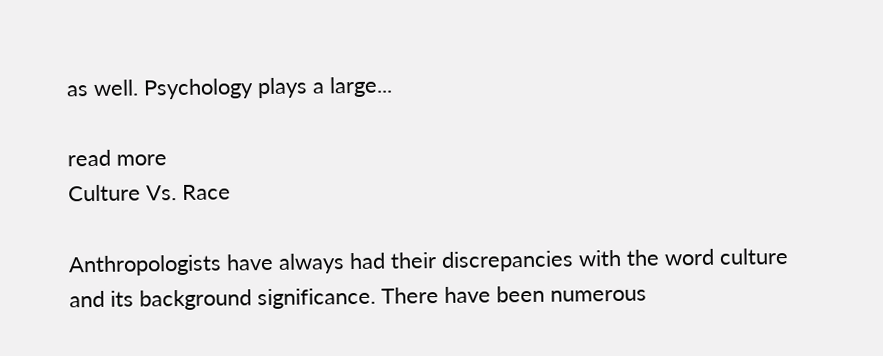as well. Psychology plays a large...

read more
Culture Vs. Race

Anthropologists have always had their discrepancies with the word culture and its background significance. There have been numerous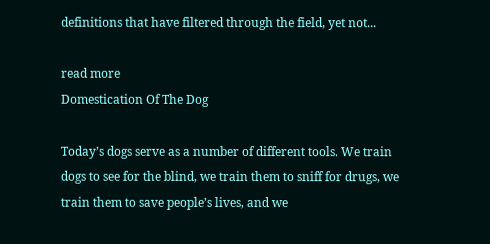definitions that have filtered through the field, yet not...

read more
Domestication Of The Dog

Today’s dogs serve as a number of different tools. We train dogs to see for the blind, we train them to sniff for drugs, we train them to save people’s lives, and we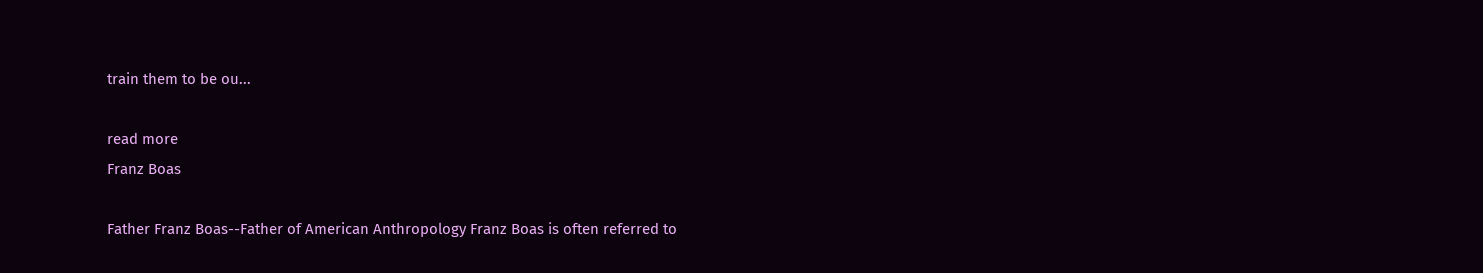train them to be ou...

read more
Franz Boas

Father Franz Boas--Father of American Anthropology Franz Boas is often referred to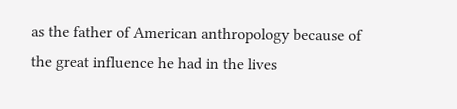as the father of American anthropology because of the great influence he had in the lives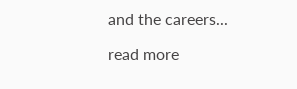and the careers...

read more